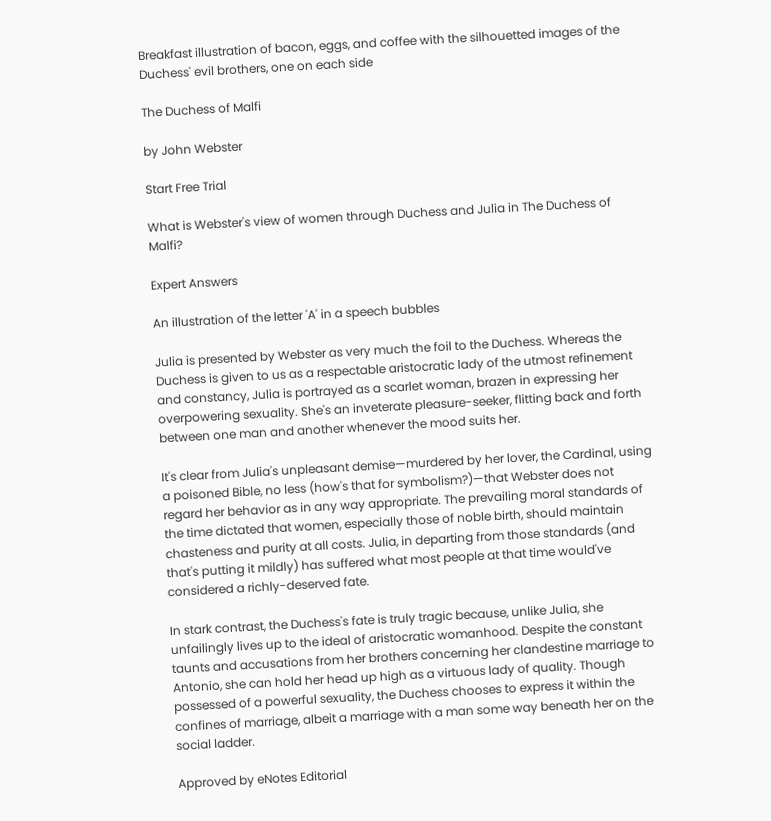Breakfast illustration of bacon, eggs, and coffee with the silhouetted images of the Duchess' evil brothers, one on each side

The Duchess of Malfi

by John Webster

Start Free Trial

What is Webster's view of women through Duchess and Julia in The Duchess of Malfi?

Expert Answers

An illustration of the letter 'A' in a speech bubbles

Julia is presented by Webster as very much the foil to the Duchess. Whereas the Duchess is given to us as a respectable aristocratic lady of the utmost refinement and constancy, Julia is portrayed as a scarlet woman, brazen in expressing her overpowering sexuality. She's an inveterate pleasure-seeker, flitting back and forth between one man and another whenever the mood suits her.

It's clear from Julia's unpleasant demise—murdered by her lover, the Cardinal, using a poisoned Bible, no less (how's that for symbolism?)—that Webster does not regard her behavior as in any way appropriate. The prevailing moral standards of the time dictated that women, especially those of noble birth, should maintain chasteness and purity at all costs. Julia, in departing from those standards (and that's putting it mildly) has suffered what most people at that time would've considered a richly-deserved fate.

In stark contrast, the Duchess's fate is truly tragic because, unlike Julia, she unfailingly lives up to the ideal of aristocratic womanhood. Despite the constant taunts and accusations from her brothers concerning her clandestine marriage to Antonio, she can hold her head up high as a virtuous lady of quality. Though possessed of a powerful sexuality, the Duchess chooses to express it within the confines of marriage, albeit a marriage with a man some way beneath her on the social ladder.

Approved by eNotes Editorial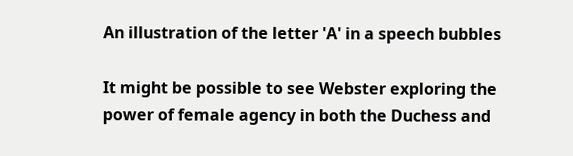An illustration of the letter 'A' in a speech bubbles

It might be possible to see Webster exploring the power of female agency in both the Duchess and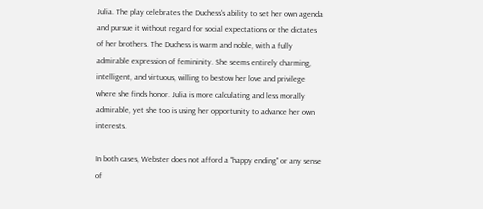Julia. The play celebrates the Duchess's ability to set her own agenda and pursue it without regard for social expectations or the dictates of her brothers. The Duchess is warm and noble, with a fully admirable expression of femininity. She seems entirely charming, intelligent, and virtuous, willing to bestow her love and privilege where she finds honor. Julia is more calculating and less morally admirable, yet she too is using her opportunity to advance her own interests.

In both cases, Webster does not afford a "happy ending" or any sense of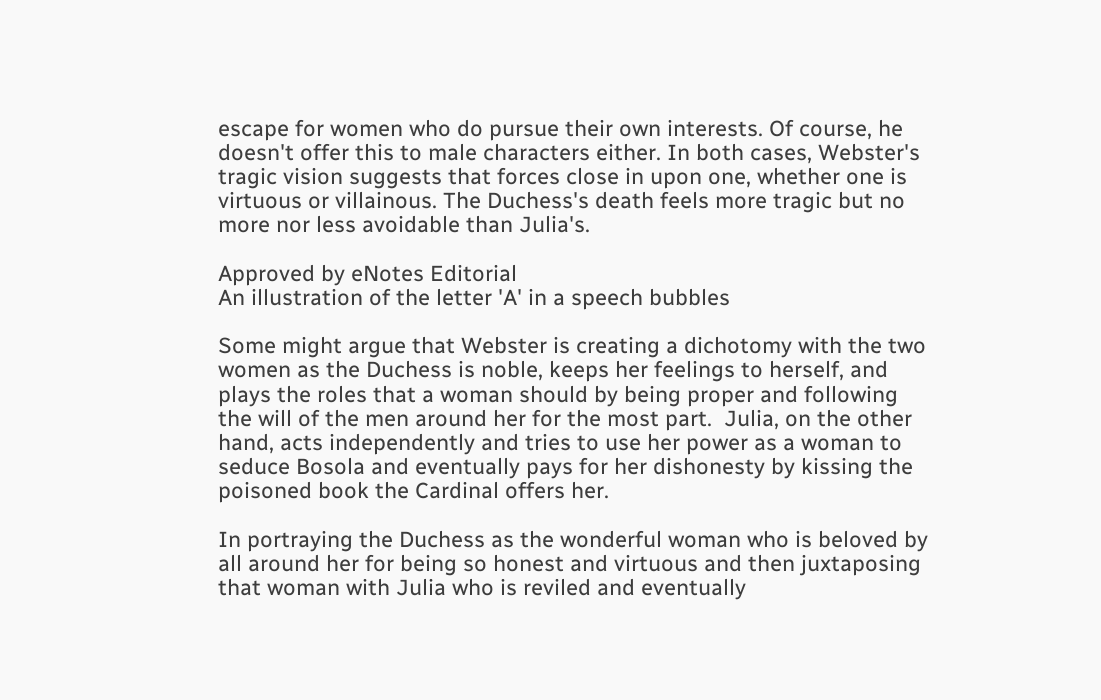escape for women who do pursue their own interests. Of course, he doesn't offer this to male characters either. In both cases, Webster's tragic vision suggests that forces close in upon one, whether one is virtuous or villainous. The Duchess's death feels more tragic but no more nor less avoidable than Julia's.

Approved by eNotes Editorial
An illustration of the letter 'A' in a speech bubbles

Some might argue that Webster is creating a dichotomy with the two women as the Duchess is noble, keeps her feelings to herself, and plays the roles that a woman should by being proper and following the will of the men around her for the most part.  Julia, on the other hand, acts independently and tries to use her power as a woman to seduce Bosola and eventually pays for her dishonesty by kissing the poisoned book the Cardinal offers her.

In portraying the Duchess as the wonderful woman who is beloved by all around her for being so honest and virtuous and then juxtaposing that woman with Julia who is reviled and eventually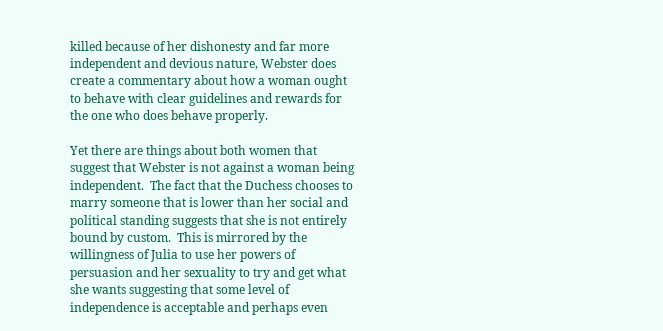killed because of her dishonesty and far more independent and devious nature, Webster does create a commentary about how a woman ought to behave with clear guidelines and rewards for the one who does behave properly.

Yet there are things about both women that suggest that Webster is not against a woman being independent.  The fact that the Duchess chooses to marry someone that is lower than her social and political standing suggests that she is not entirely bound by custom.  This is mirrored by the willingness of Julia to use her powers of persuasion and her sexuality to try and get what she wants suggesting that some level of independence is acceptable and perhaps even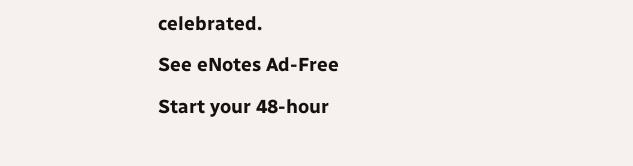celebrated.

See eNotes Ad-Free

Start your 48-hour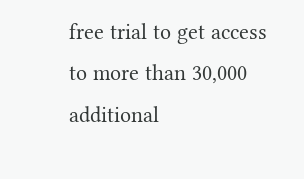free trial to get access to more than 30,000 additional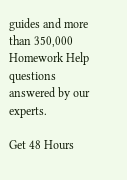guides and more than 350,000 Homework Help questions answered by our experts.

Get 48 Hours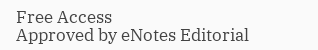Free Access
Approved by eNotes Editorial